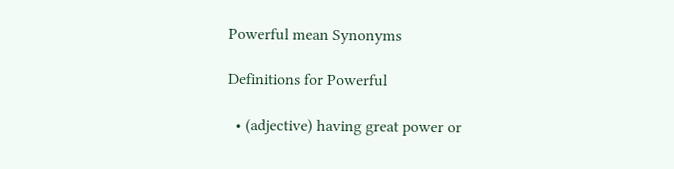Powerful mean Synonyms

Definitions for Powerful

  • (adjective) having great power or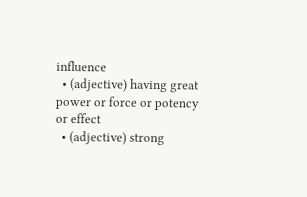influence
  • (adjective) having great power or force or potency or effect
  • (adjective) strong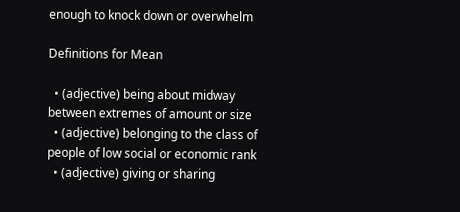enough to knock down or overwhelm

Definitions for Mean

  • (adjective) being about midway between extremes of amount or size
  • (adjective) belonging to the class of people of low social or economic rank
  • (adjective) giving or sharing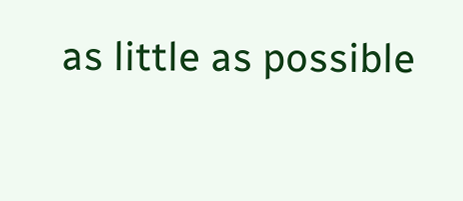as little as possible